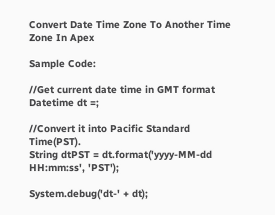Convert Date Time Zone To Another Time Zone In Apex

Sample Code:

//Get current date time in GMT format
Datetime dt =;

//Convert it into Pacific Standard Time(PST).
String dtPST = dt.format('yyyy-MM-dd HH:mm:ss', 'PST');

System.debug('dt-' + dt);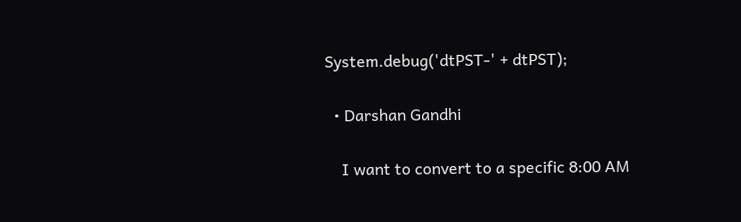System.debug('dtPST-' + dtPST);

  • Darshan Gandhi

    I want to convert to a specific 8:00 AM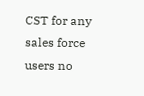CST for any sales force users no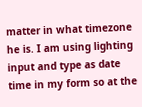matter in what timezone he is. I am using lighting input and type as date time in my form so at the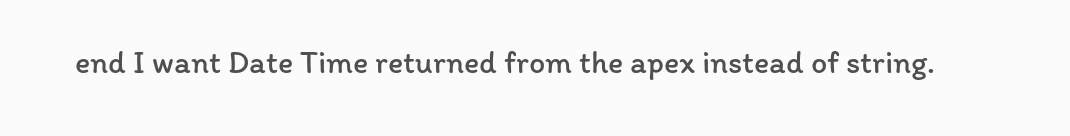end I want Date Time returned from the apex instead of string.